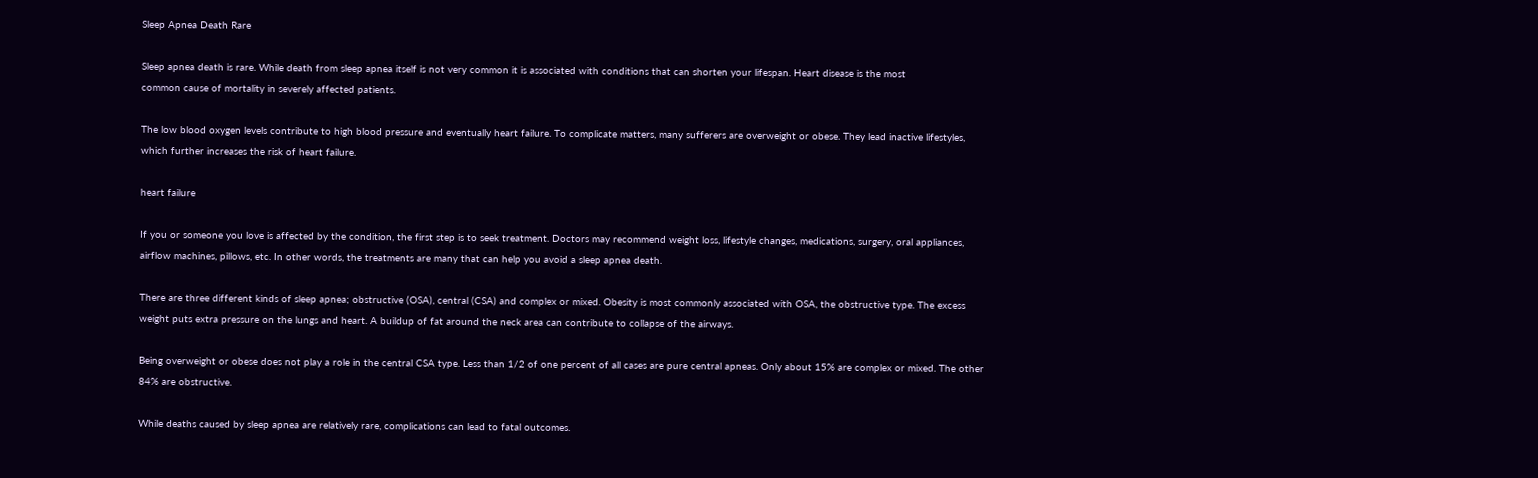Sleep Apnea Death Rare

Sleep apnea death is rare. While death from sleep apnea itself is not very common it is associated with conditions that can shorten your lifespan. Heart disease is the most
common cause of mortality in severely affected patients.

The low blood oxygen levels contribute to high blood pressure and eventually heart failure. To complicate matters, many sufferers are overweight or obese. They lead inactive lifestyles, which further increases the risk of heart failure.

heart failure

If you or someone you love is affected by the condition, the first step is to seek treatment. Doctors may recommend weight loss, lifestyle changes, medications, surgery, oral appliances, airflow machines, pillows, etc. In other words, the treatments are many that can help you avoid a sleep apnea death.

There are three different kinds of sleep apnea; obstructive (OSA), central (CSA) and complex or mixed. Obesity is most commonly associated with OSA, the obstructive type. The excess weight puts extra pressure on the lungs and heart. A buildup of fat around the neck area can contribute to collapse of the airways.

Being overweight or obese does not play a role in the central CSA type. Less than 1/2 of one percent of all cases are pure central apneas. Only about 15% are complex or mixed. The other 84% are obstructive.

While deaths caused by sleep apnea are relatively rare, complications can lead to fatal outcomes.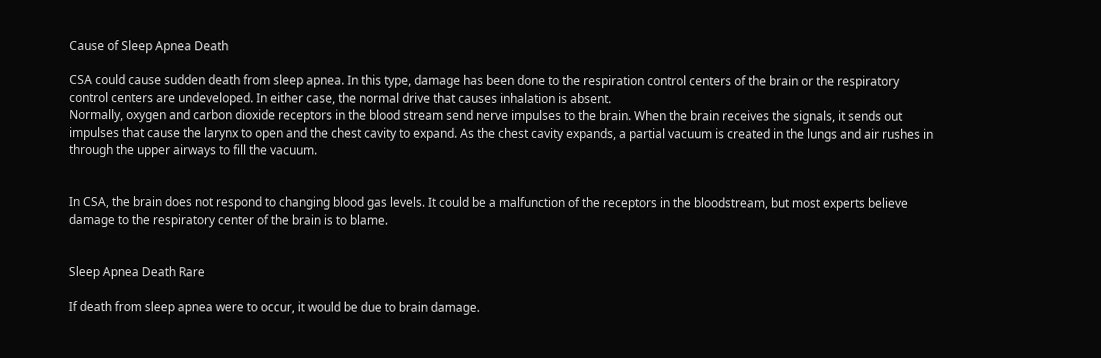Cause of Sleep Apnea Death

CSA could cause sudden death from sleep apnea. In this type, damage has been done to the respiration control centers of the brain or the respiratory control centers are undeveloped. In either case, the normal drive that causes inhalation is absent.
Normally, oxygen and carbon dioxide receptors in the blood stream send nerve impulses to the brain. When the brain receives the signals, it sends out impulses that cause the larynx to open and the chest cavity to expand. As the chest cavity expands, a partial vacuum is created in the lungs and air rushes in through the upper airways to fill the vacuum.


In CSA, the brain does not respond to changing blood gas levels. It could be a malfunction of the receptors in the bloodstream, but most experts believe damage to the respiratory center of the brain is to blame.


Sleep Apnea Death Rare

If death from sleep apnea were to occur, it would be due to brain damage.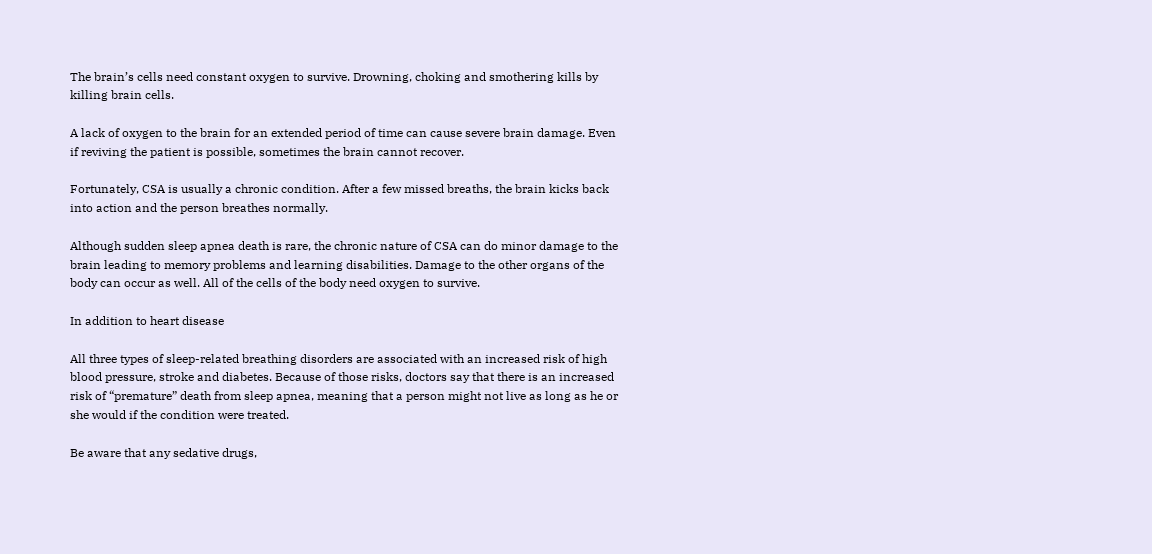The brain’s cells need constant oxygen to survive. Drowning, choking and smothering kills by killing brain cells.

A lack of oxygen to the brain for an extended period of time can cause severe brain damage. Even if reviving the patient is possible, sometimes the brain cannot recover.

Fortunately, CSA is usually a chronic condition. After a few missed breaths, the brain kicks back into action and the person breathes normally.

Although sudden sleep apnea death is rare, the chronic nature of CSA can do minor damage to the brain leading to memory problems and learning disabilities. Damage to the other organs of the body can occur as well. All of the cells of the body need oxygen to survive.

In addition to heart disease

All three types of sleep-related breathing disorders are associated with an increased risk of high blood pressure, stroke and diabetes. Because of those risks, doctors say that there is an increased risk of “premature” death from sleep apnea, meaning that a person might not live as long as he or she would if the condition were treated.

Be aware that any sedative drugs,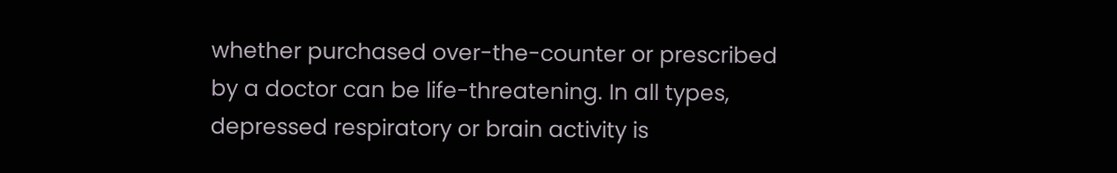whether purchased over-the-counter or prescribed by a doctor can be life-threatening. In all types, depressed respiratory or brain activity is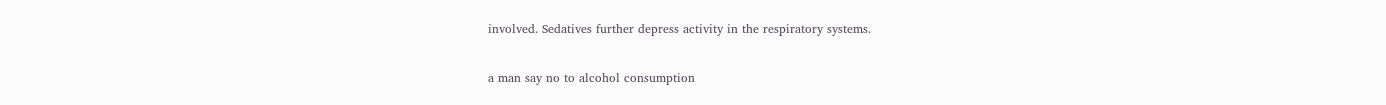involved. Sedatives further depress activity in the respiratory systems.

a man say no to alcohol consumption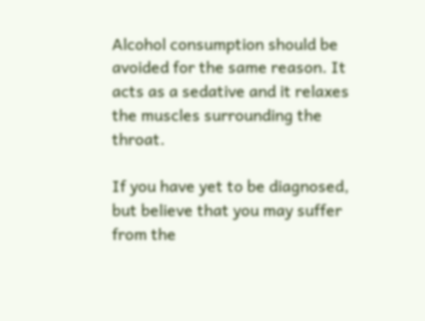Alcohol consumption should be avoided for the same reason. It acts as a sedative and it relaxes the muscles surrounding the throat.

If you have yet to be diagnosed, but believe that you may suffer from the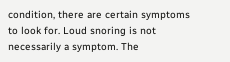condition, there are certain symptoms to look for. Loud snoring is not necessarily a symptom. The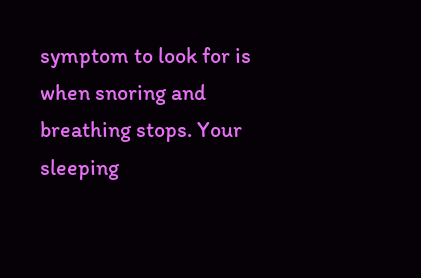symptom to look for is when snoring and breathing stops. Your sleeping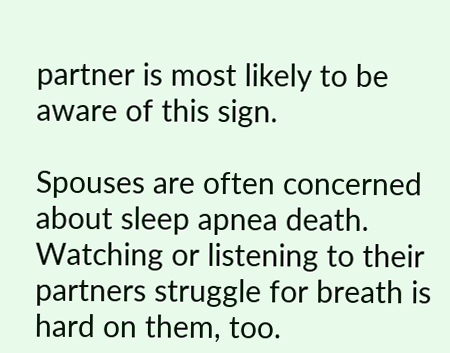partner is most likely to be aware of this sign.

Spouses are often concerned about sleep apnea death. Watching or listening to their partners struggle for breath is hard on them, too.